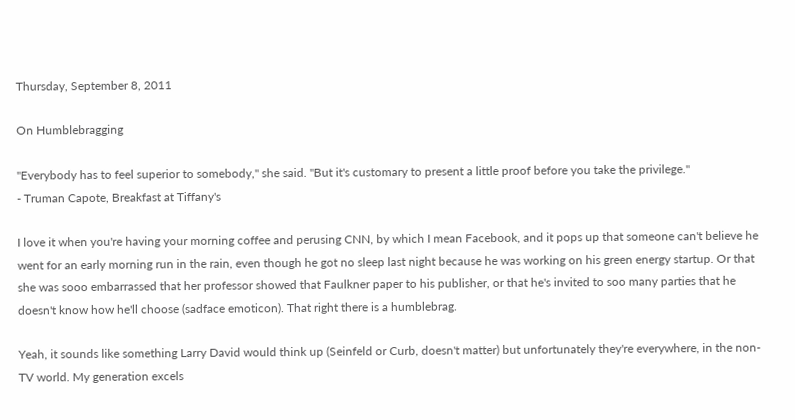Thursday, September 8, 2011

On Humblebragging

"Everybody has to feel superior to somebody," she said. "But it's customary to present a little proof before you take the privilege."
- Truman Capote, Breakfast at Tiffany's

I love it when you're having your morning coffee and perusing CNN, by which I mean Facebook, and it pops up that someone can't believe he went for an early morning run in the rain, even though he got no sleep last night because he was working on his green energy startup. Or that she was sooo embarrassed that her professor showed that Faulkner paper to his publisher, or that he's invited to soo many parties that he doesn't know how he'll choose (sadface emoticon). That right there is a humblebrag.

Yeah, it sounds like something Larry David would think up (Seinfeld or Curb, doesn't matter) but unfortunately they're everywhere, in the non-TV world. My generation excels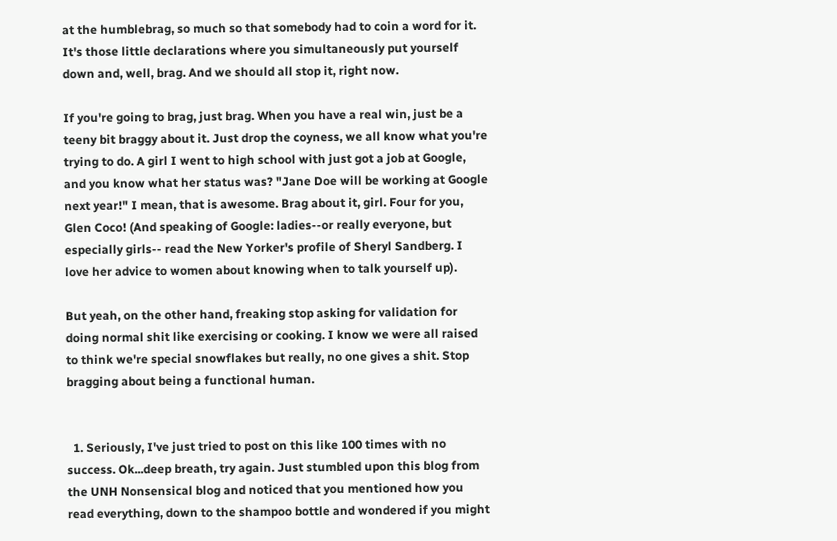at the humblebrag, so much so that somebody had to coin a word for it. It's those little declarations where you simultaneously put yourself down and, well, brag. And we should all stop it, right now.

If you're going to brag, just brag. When you have a real win, just be a teeny bit braggy about it. Just drop the coyness, we all know what you're trying to do. A girl I went to high school with just got a job at Google, and you know what her status was? "Jane Doe will be working at Google next year!" I mean, that is awesome. Brag about it, girl. Four for you, Glen Coco! (And speaking of Google: ladies--or really everyone, but especially girls-- read the New Yorker's profile of Sheryl Sandberg. I love her advice to women about knowing when to talk yourself up).

But yeah, on the other hand, freaking stop asking for validation for doing normal shit like exercising or cooking. I know we were all raised to think we're special snowflakes but really, no one gives a shit. Stop bragging about being a functional human.


  1. Seriously, I've just tried to post on this like 100 times with no success. Ok...deep breath, try again. Just stumbled upon this blog from the UNH Nonsensical blog and noticed that you mentioned how you read everything, down to the shampoo bottle and wondered if you might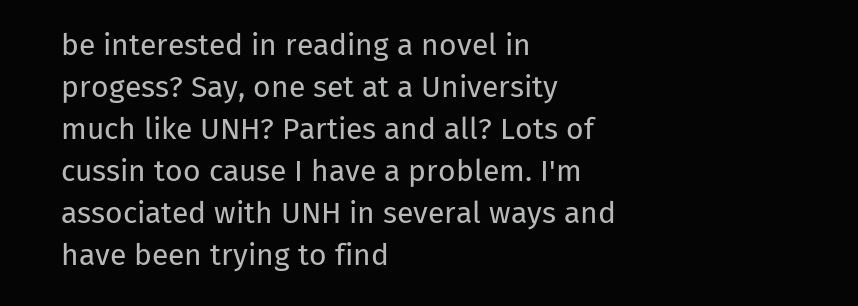be interested in reading a novel in progess? Say, one set at a University much like UNH? Parties and all? Lots of cussin too cause I have a problem. I'm associated with UNH in several ways and have been trying to find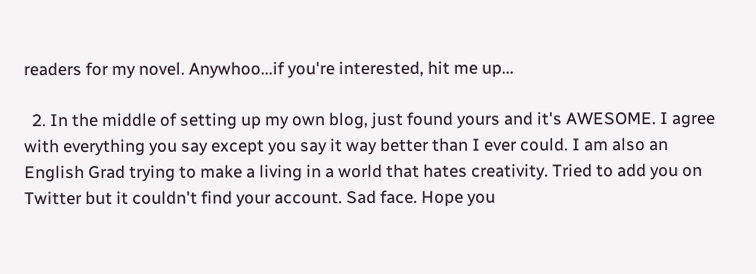readers for my novel. Anywhoo...if you're interested, hit me up...

  2. In the middle of setting up my own blog, just found yours and it's AWESOME. I agree with everything you say except you say it way better than I ever could. I am also an English Grad trying to make a living in a world that hates creativity. Tried to add you on Twitter but it couldn't find your account. Sad face. Hope you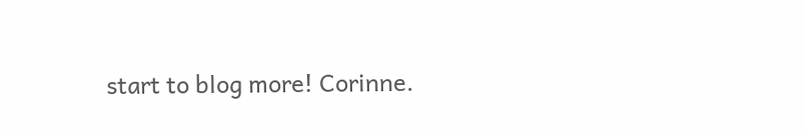start to blog more! Corinne.